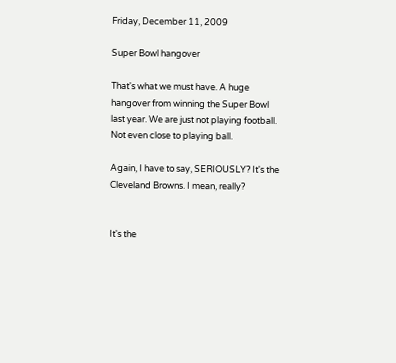Friday, December 11, 2009

Super Bowl hangover

That's what we must have. A huge hangover from winning the Super Bowl last year. We are just not playing football. Not even close to playing ball.

Again, I have to say, SERIOUSLY? It's the Cleveland Browns. I mean, really?


It's the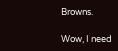Browns.

Wow, I need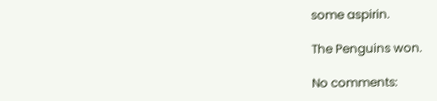some aspirin.

The Penguins won.

No comments: